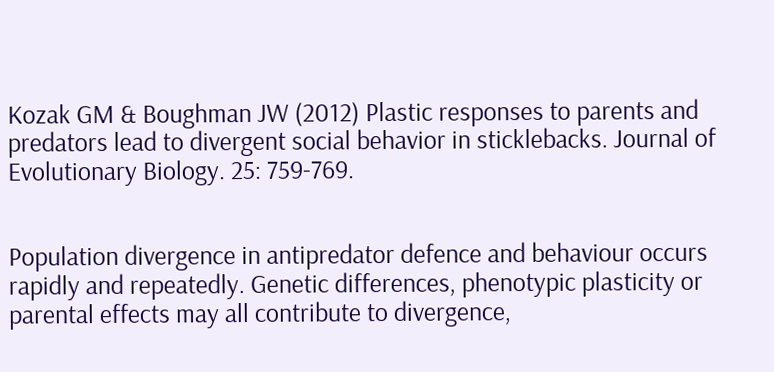Kozak GM & Boughman JW (2012) Plastic responses to parents and predators lead to divergent social behavior in sticklebacks. Journal of Evolutionary Biology. 25: 759-769.


Population divergence in antipredator defence and behaviour occurs rapidly and repeatedly. Genetic differences, phenotypic plasticity or parental effects may all contribute to divergence,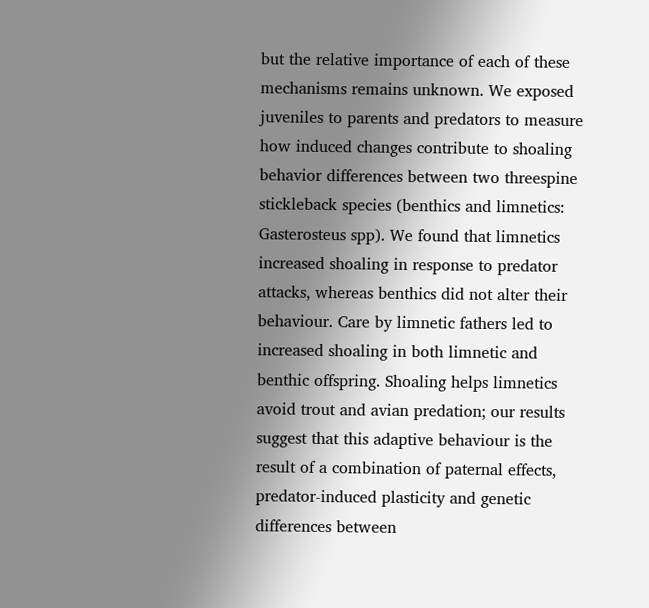but the relative importance of each of these mechanisms remains unknown. We exposed juveniles to parents and predators to measure how induced changes contribute to shoaling behavior differences between two threespine stickleback species (benthics and limnetics: Gasterosteus spp). We found that limnetics increased shoaling in response to predator attacks, whereas benthics did not alter their behaviour. Care by limnetic fathers led to increased shoaling in both limnetic and benthic offspring. Shoaling helps limnetics avoid trout and avian predation; our results suggest that this adaptive behaviour is the result of a combination of paternal effects, predator-induced plasticity and genetic differences between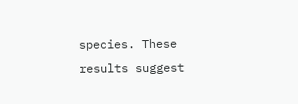species. These results suggest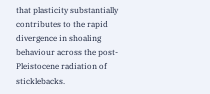that plasticity substantially contributes to the rapid divergence in shoaling behaviour across the post-Pleistocene radiation of sticklebacks.